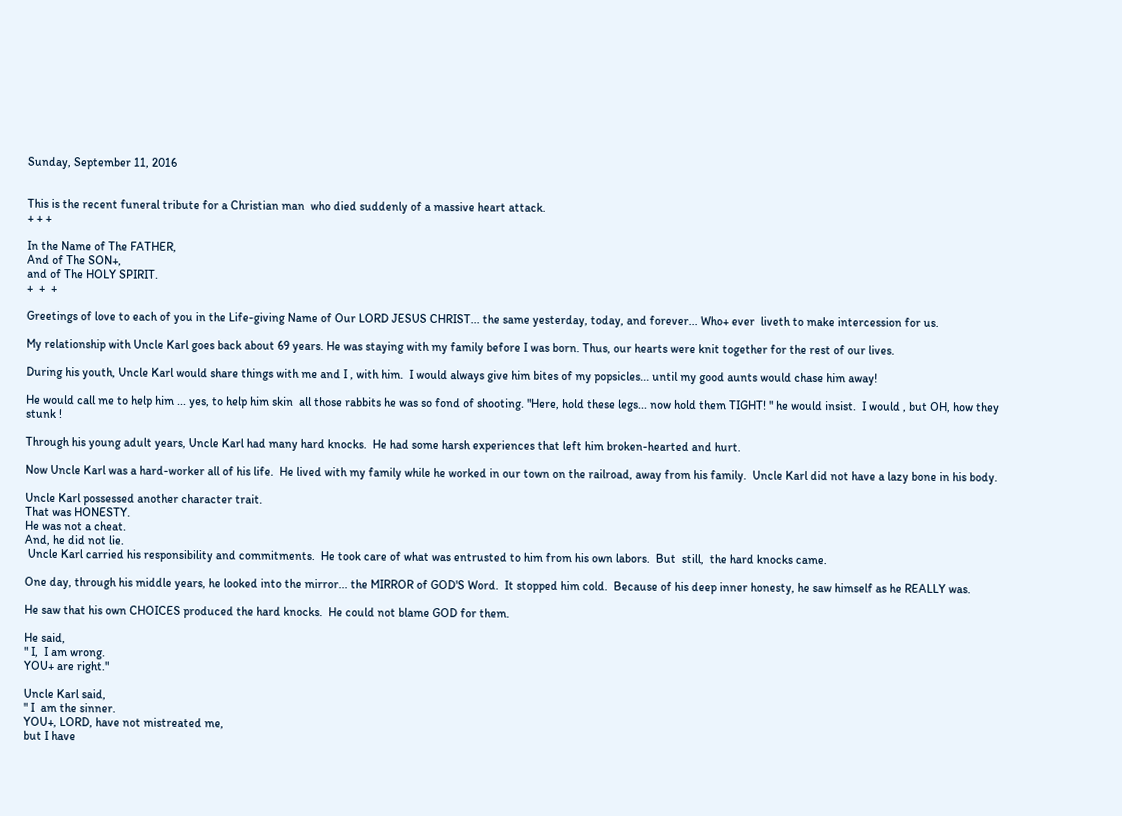Sunday, September 11, 2016


This is the recent funeral tribute for a Christian man  who died suddenly of a massive heart attack.
+ + +

In the Name of The FATHER,
And of The SON+,
and of The HOLY SPIRIT.
+  +  +

Greetings of love to each of you in the Life-giving Name of Our LORD JESUS CHRIST... the same yesterday, today, and forever... Who+ ever  liveth to make intercession for us.

My relationship with Uncle Karl goes back about 69 years. He was staying with my family before I was born. Thus, our hearts were knit together for the rest of our lives.

During his youth, Uncle Karl would share things with me and I , with him.  I would always give him bites of my popsicles... until my good aunts would chase him away!

He would call me to help him ... yes, to help him skin  all those rabbits he was so fond of shooting. "Here, hold these legs... now hold them TIGHT! " he would insist.  I would , but OH, how they stunk !

Through his young adult years, Uncle Karl had many hard knocks.  He had some harsh experiences that left him broken-hearted and hurt.

Now Uncle Karl was a hard-worker all of his life.  He lived with my family while he worked in our town on the railroad, away from his family.  Uncle Karl did not have a lazy bone in his body.

Uncle Karl possessed another character trait.
That was HONESTY.
He was not a cheat.
And, he did not lie.
 Uncle Karl carried his responsibility and commitments.  He took care of what was entrusted to him from his own labors.  But  still,  the hard knocks came.

One day, through his middle years, he looked into the mirror... the MIRROR of GOD'S Word.  It stopped him cold.  Because of his deep inner honesty, he saw himself as he REALLY was.

He saw that his own CHOICES produced the hard knocks.  He could not blame GOD for them.

He said,
" I,  I am wrong.
YOU+ are right."

Uncle Karl said,
" I  am the sinner.
YOU+, LORD, have not mistreated me,
but I have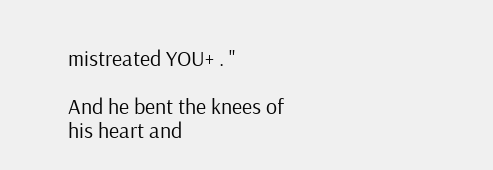mistreated YOU+ . "

And he bent the knees of his heart and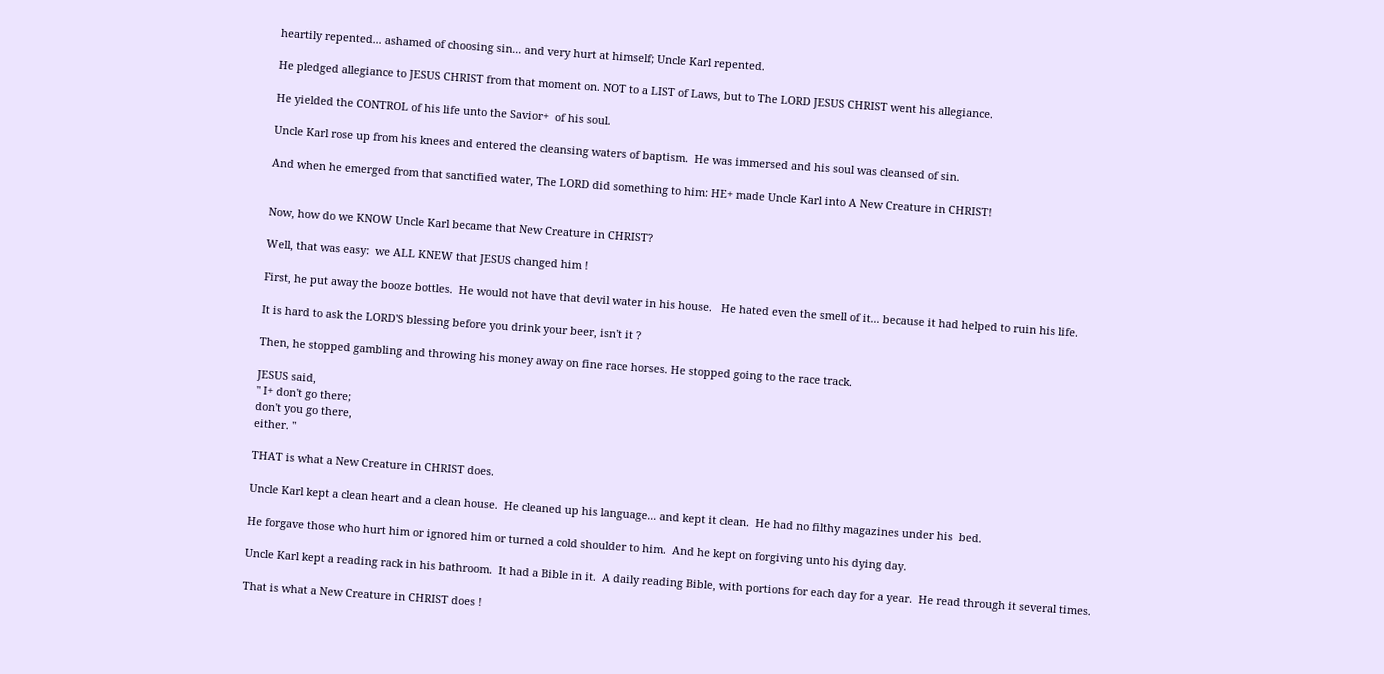heartily repented... ashamed of choosing sin... and very hurt at himself; Uncle Karl repented.

He pledged allegiance to JESUS CHRIST from that moment on. NOT to a LIST of Laws, but to The LORD JESUS CHRIST went his allegiance.

He yielded the CONTROL of his life unto the Savior+  of his soul.

Uncle Karl rose up from his knees and entered the cleansing waters of baptism.  He was immersed and his soul was cleansed of sin.

And when he emerged from that sanctified water, The LORD did something to him: HE+ made Uncle Karl into A New Creature in CHRIST!


Now, how do we KNOW Uncle Karl became that New Creature in CHRIST?

Well, that was easy:  we ALL KNEW that JESUS changed him !

First, he put away the booze bottles.  He would not have that devil water in his house.   He hated even the smell of it... because it had helped to ruin his life.

It is hard to ask the LORD'S blessing before you drink your beer, isn't it ?

Then, he stopped gambling and throwing his money away on fine race horses. He stopped going to the race track.

JESUS said,
" I+ don't go there;
don't you go there,
either. "

THAT is what a New Creature in CHRIST does.

Uncle Karl kept a clean heart and a clean house.  He cleaned up his language... and kept it clean.  He had no filthy magazines under his  bed.

He forgave those who hurt him or ignored him or turned a cold shoulder to him.  And he kept on forgiving unto his dying day.

Uncle Karl kept a reading rack in his bathroom.  It had a Bible in it.  A daily reading Bible, with portions for each day for a year.  He read through it several times.

That is what a New Creature in CHRIST does !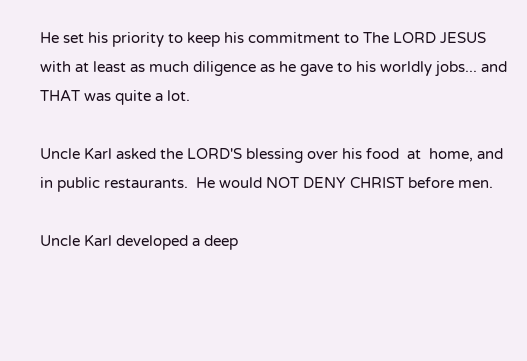He set his priority to keep his commitment to The LORD JESUS with at least as much diligence as he gave to his worldly jobs... and THAT was quite a lot.

Uncle Karl asked the LORD'S blessing over his food  at  home, and in public restaurants.  He would NOT DENY CHRIST before men.

Uncle Karl developed a deep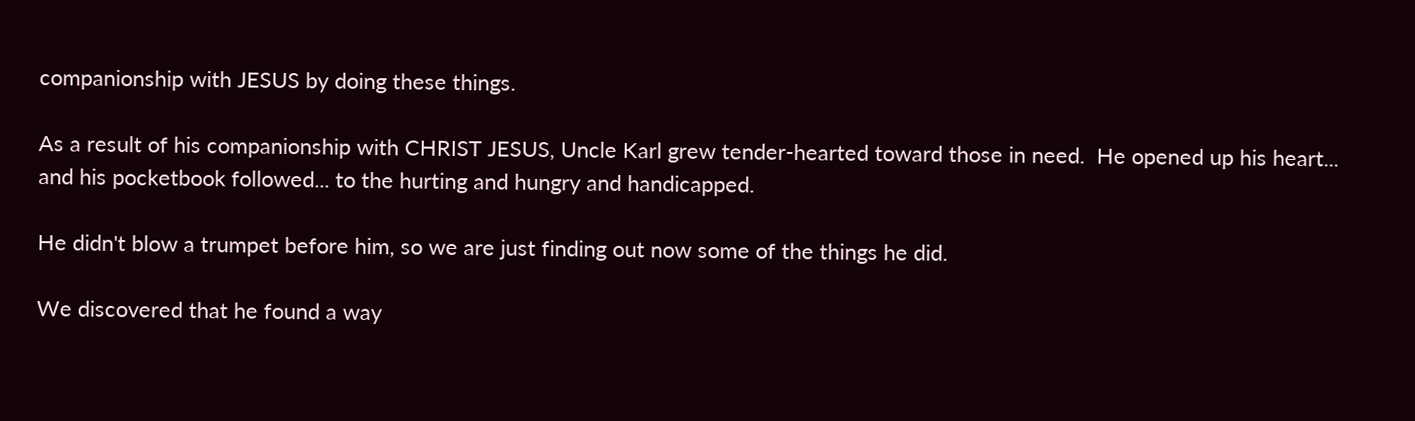companionship with JESUS by doing these things.

As a result of his companionship with CHRIST JESUS, Uncle Karl grew tender-hearted toward those in need.  He opened up his heart... and his pocketbook followed... to the hurting and hungry and handicapped.

He didn't blow a trumpet before him, so we are just finding out now some of the things he did.

We discovered that he found a way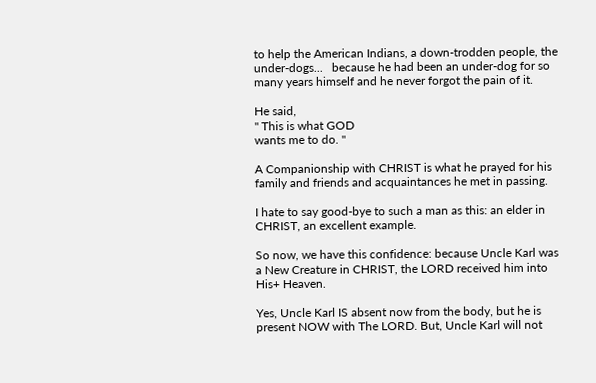to help the American Indians, a down-trodden people, the under-dogs...   because he had been an under-dog for so many years himself and he never forgot the pain of it.

He said,
" This is what GOD
wants me to do. "

A Companionship with CHRIST is what he prayed for his family and friends and acquaintances he met in passing.

I hate to say good-bye to such a man as this: an elder in CHRIST, an excellent example.

So now, we have this confidence: because Uncle Karl was a New Creature in CHRIST, the LORD received him into His+ Heaven.

Yes, Uncle Karl IS absent now from the body, but he is present NOW with The LORD. But, Uncle Karl will not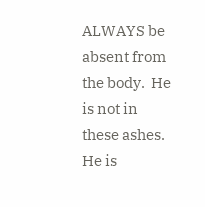ALWAYS be absent from the body.  He is not in these ashes. He is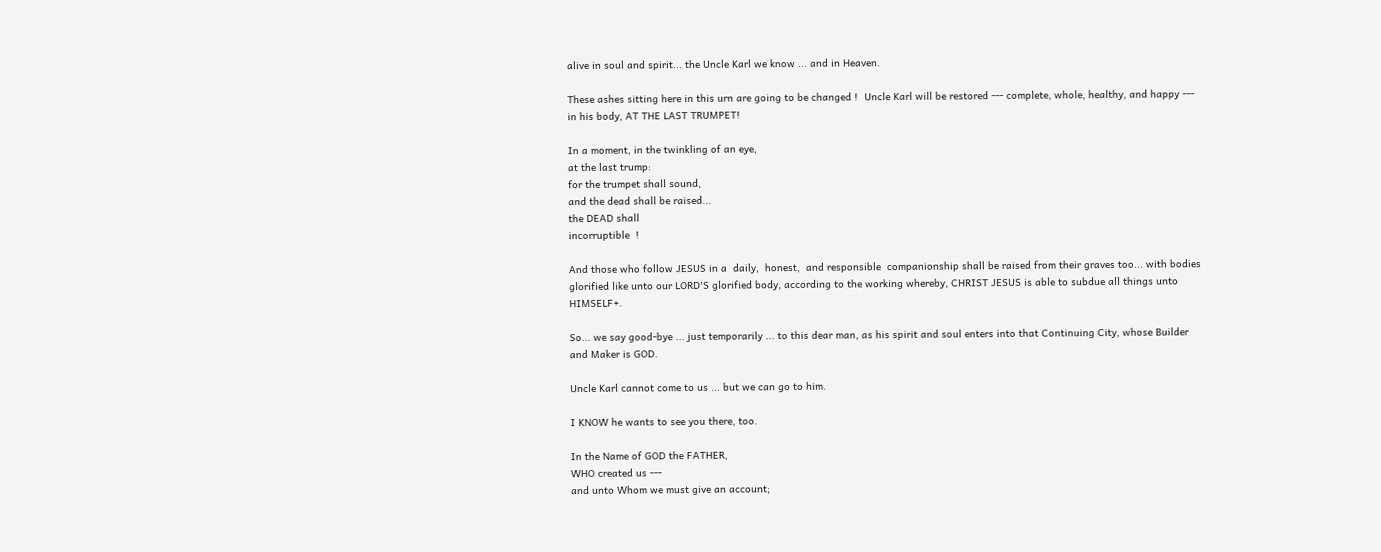alive in soul and spirit... the Uncle Karl we know ... and in Heaven.

These ashes sitting here in this urn are going to be changed !  Uncle Karl will be restored --- complete, whole, healthy, and happy --- in his body, AT THE LAST TRUMPET!

In a moment, in the twinkling of an eye,
at the last trump:
for the trumpet shall sound,
and the dead shall be raised...
the DEAD shall
incorruptible  !

And those who follow JESUS in a  daily,  honest,  and responsible  companionship shall be raised from their graves too... with bodies glorified like unto our LORD'S glorified body, according to the working whereby, CHRIST JESUS is able to subdue all things unto HIMSELF+.

So... we say good-bye ... just temporarily ... to this dear man, as his spirit and soul enters into that Continuing City, whose Builder and Maker is GOD.

Uncle Karl cannot come to us ... but we can go to him.

I KNOW he wants to see you there, too.

In the Name of GOD the FATHER,
WHO created us ---
and unto Whom we must give an account;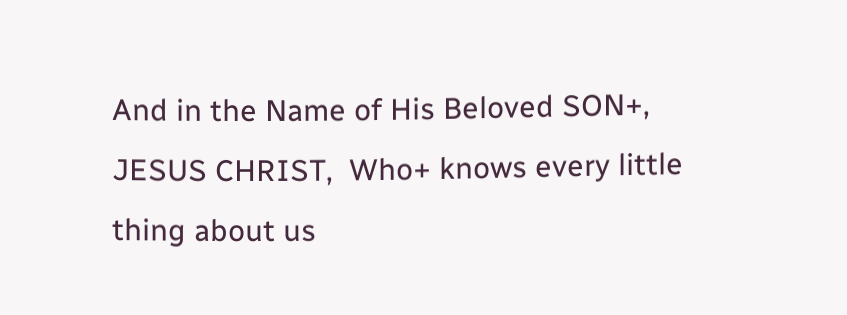And in the Name of His Beloved SON+, JESUS CHRIST,  Who+ knows every little thing about us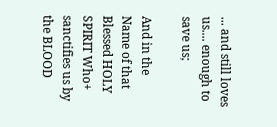... and still loves us.... enough to save us;

And in the Name of that Blessed HOLY SPIRIT Who+ sanctifies us by the BLOOD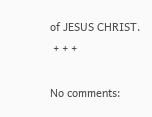of JESUS CHRIST.
 + + +

No comments: